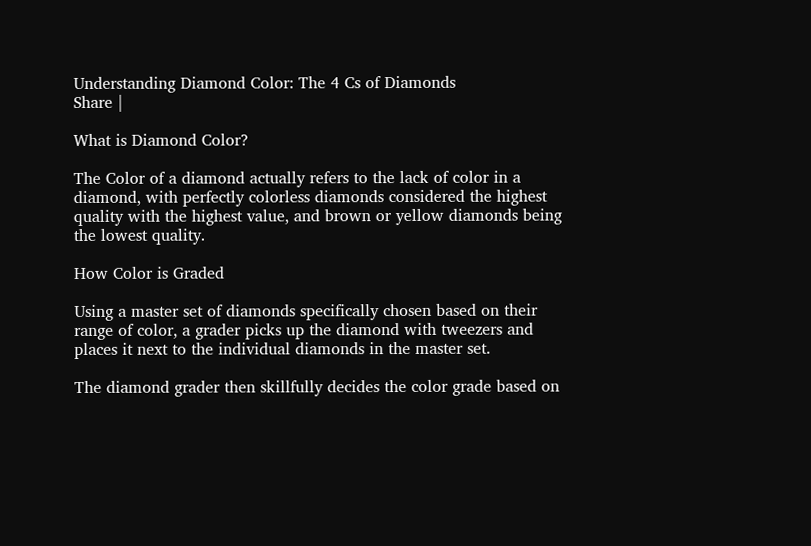Understanding Diamond Color: The 4 Cs of Diamonds
Share |

What is Diamond Color?

The Color of a diamond actually refers to the lack of color in a diamond, with perfectly colorless diamonds considered the highest quality with the highest value, and brown or yellow diamonds being the lowest quality.

How Color is Graded

Using a master set of diamonds specifically chosen based on their range of color, a grader picks up the diamond with tweezers and places it next to the individual diamonds in the master set.

The diamond grader then skillfully decides the color grade based on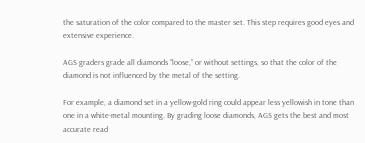the saturation of the color compared to the master set. This step requires good eyes and extensive experience.

AGS graders grade all diamonds “loose,” or without settings, so that the color of the diamond is not influenced by the metal of the setting.

For example, a diamond set in a yellow-gold ring could appear less yellowish in tone than one in a white-metal mounting. By grading loose diamonds, AGS gets the best and most accurate read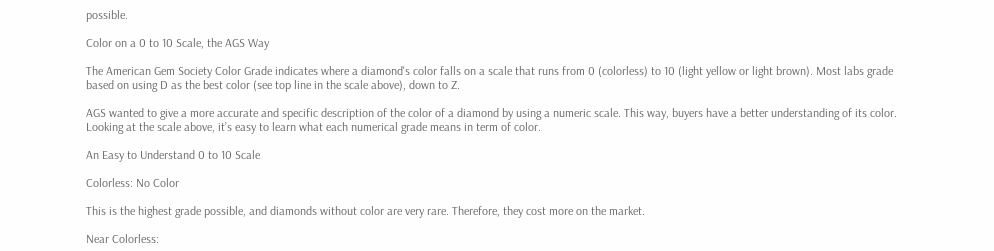possible.

Color on a 0 to 10 Scale, the AGS Way

The American Gem Society Color Grade indicates where a diamond's color falls on a scale that runs from 0 (colorless) to 10 (light yellow or light brown). Most labs grade based on using D as the best color (see top line in the scale above), down to Z.

AGS wanted to give a more accurate and specific description of the color of a diamond by using a numeric scale. This way, buyers have a better understanding of its color. Looking at the scale above, it’s easy to learn what each numerical grade means in term of color.

An Easy to Understand 0 to 10 Scale

Colorless: No Color

This is the highest grade possible, and diamonds without color are very rare. Therefore, they cost more on the market.

Near Colorless: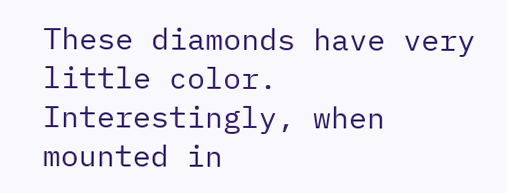These diamonds have very little color. Interestingly, when mounted in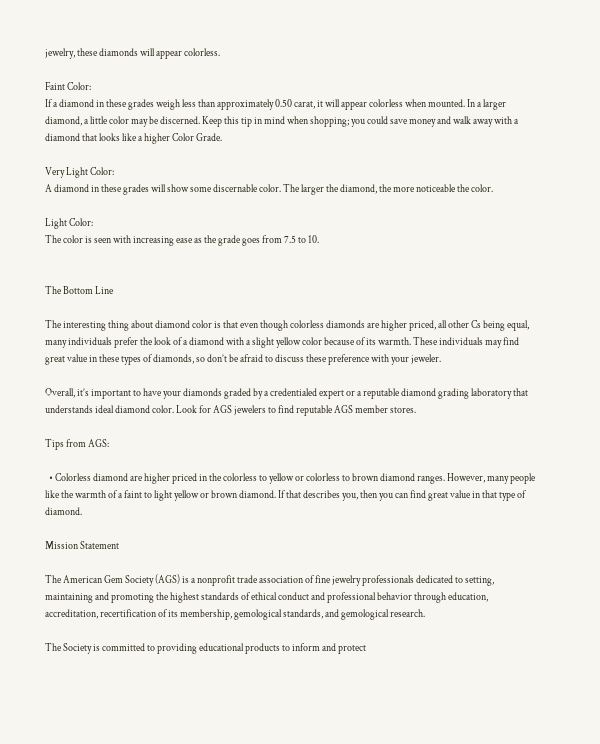jewelry, these diamonds will appear colorless.

Faint Color:
If a diamond in these grades weigh less than approximately 0.50 carat, it will appear colorless when mounted. In a larger diamond, a little color may be discerned. Keep this tip in mind when shopping; you could save money and walk away with a diamond that looks like a higher Color Grade.

Very Light Color:
A diamond in these grades will show some discernable color. The larger the diamond, the more noticeable the color.

Light Color:
The color is seen with increasing ease as the grade goes from 7.5 to 10.


The Bottom Line

The interesting thing about diamond color is that even though colorless diamonds are higher priced, all other Cs being equal, many individuals prefer the look of a diamond with a slight yellow color because of its warmth. These individuals may find great value in these types of diamonds, so don’t be afraid to discuss these preference with your jeweler.

Overall, it’s important to have your diamonds graded by a credentialed expert or a reputable diamond grading laboratory that understands ideal diamond color. Look for AGS jewelers to find reputable AGS member stores.

Tips from AGS:

  • Colorless diamond are higher priced in the colorless to yellow or colorless to brown diamond ranges. However, many people like the warmth of a faint to light yellow or brown diamond. If that describes you, then you can find great value in that type of diamond.

Mission Statement

The American Gem Society (AGS) is a nonprofit trade association of fine jewelry professionals dedicated to setting, maintaining and promoting the highest standards of ethical conduct and professional behavior through education, accreditation, recertification of its membership, gemological standards, and gemological research.

The Society is committed to providing educational products to inform and protect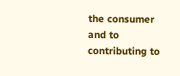the consumer and to contributing to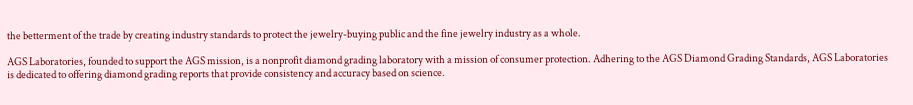the betterment of the trade by creating industry standards to protect the jewelry-buying public and the fine jewelry industry as a whole.

AGS Laboratories, founded to support the AGS mission, is a nonprofit diamond grading laboratory with a mission of consumer protection. Adhering to the AGS Diamond Grading Standards, AGS Laboratories is dedicated to offering diamond grading reports that provide consistency and accuracy based on science.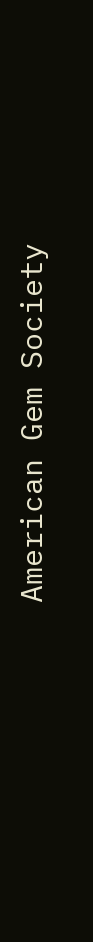American Gem Society